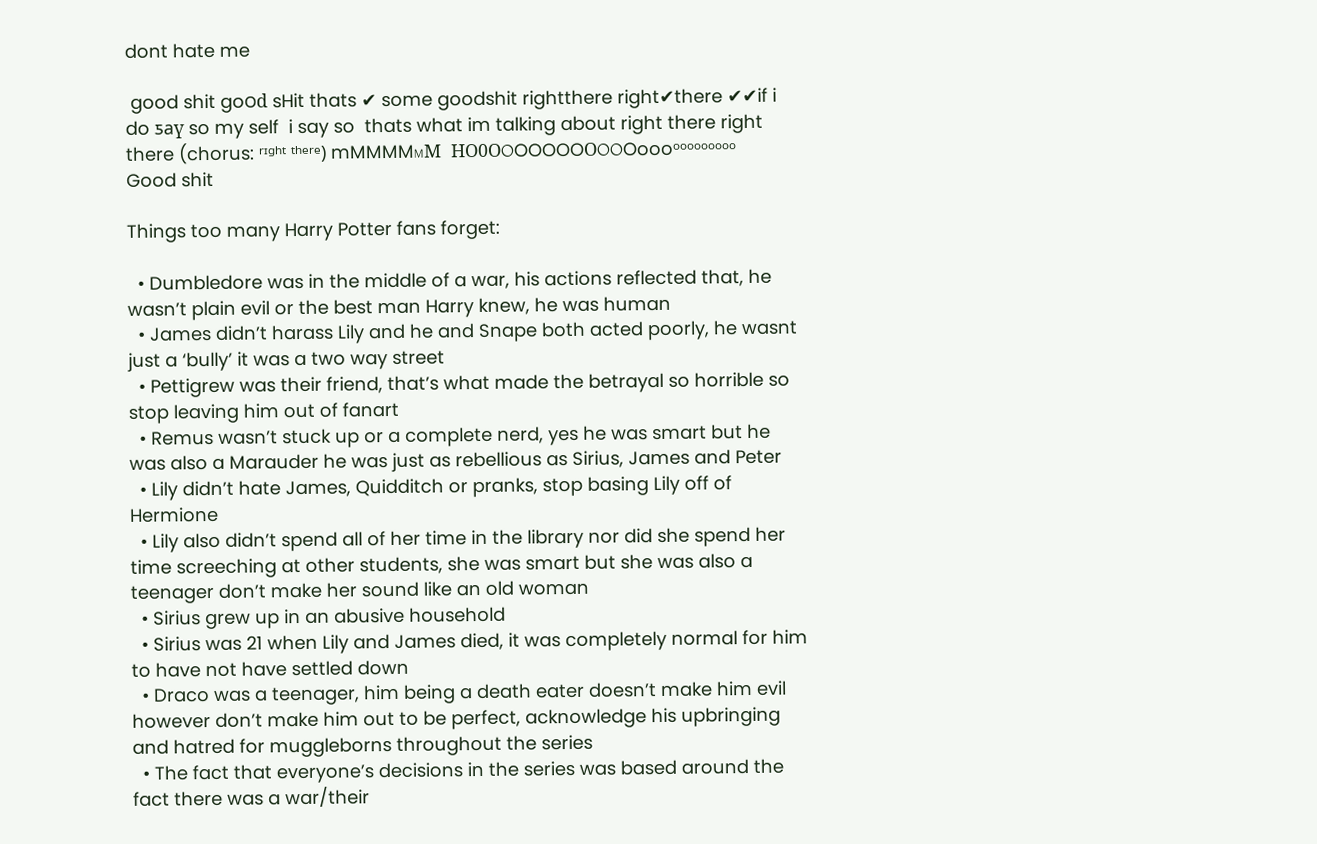dont hate me

 good shit go౦ԁ sHit thats ✔ some goodshit rightthere right✔there ✔✔if i do ƽaү so my self  i say so  thats what im talking about right there right there (chorus: ʳᶦᵍʰᵗ ᵗʰᵉʳᵉ) mMMMMᎷМ  НO0ОଠOOOOOОଠଠOoooᵒᵒᵒᵒᵒᵒᵒᵒᵒ        Good shit

Things too many Harry Potter fans forget:

  • Dumbledore was in the middle of a war, his actions reflected that, he wasn’t plain evil or the best man Harry knew, he was human
  • James didn’t harass Lily and he and Snape both acted poorly, he wasnt just a ‘bully’ it was a two way street
  • Pettigrew was their friend, that’s what made the betrayal so horrible so stop leaving him out of fanart
  • Remus wasn’t stuck up or a complete nerd, yes he was smart but he was also a Marauder he was just as rebellious as Sirius, James and Peter
  • Lily didn’t hate James, Quidditch or pranks, stop basing Lily off of Hermione
  • Lily also didn’t spend all of her time in the library nor did she spend her time screeching at other students, she was smart but she was also a teenager don’t make her sound like an old woman
  • Sirius grew up in an abusive household
  • Sirius was 21 when Lily and James died, it was completely normal for him to have not have settled down
  • Draco was a teenager, him being a death eater doesn’t make him evil however don’t make him out to be perfect, acknowledge his upbringing and hatred for muggleborns throughout the series
  • The fact that everyone’s decisions in the series was based around the fact there was a war/their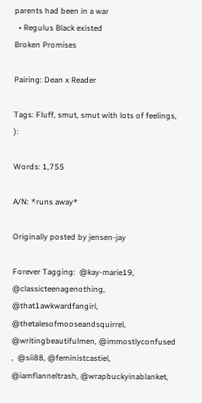parents had been in a war
  • Regulus Black existed
Broken Promises

Pairing: Dean x Reader

Tags: Fluff, smut, smut with lots of feelings, ):

Words: 1,755

A/N: *runs away*

Originally posted by jensen-jay

Forever Tagging:  @kay-marie19,  @classicteenagenothing, @that1awkwardfangirl,  @thetalesofmooseandsquirrel,  @writingbeautifulmen, @immostlyconfused ,  @sii88, @feministcastiel, @iamflanneltrash, @wrapbuckyinablanket,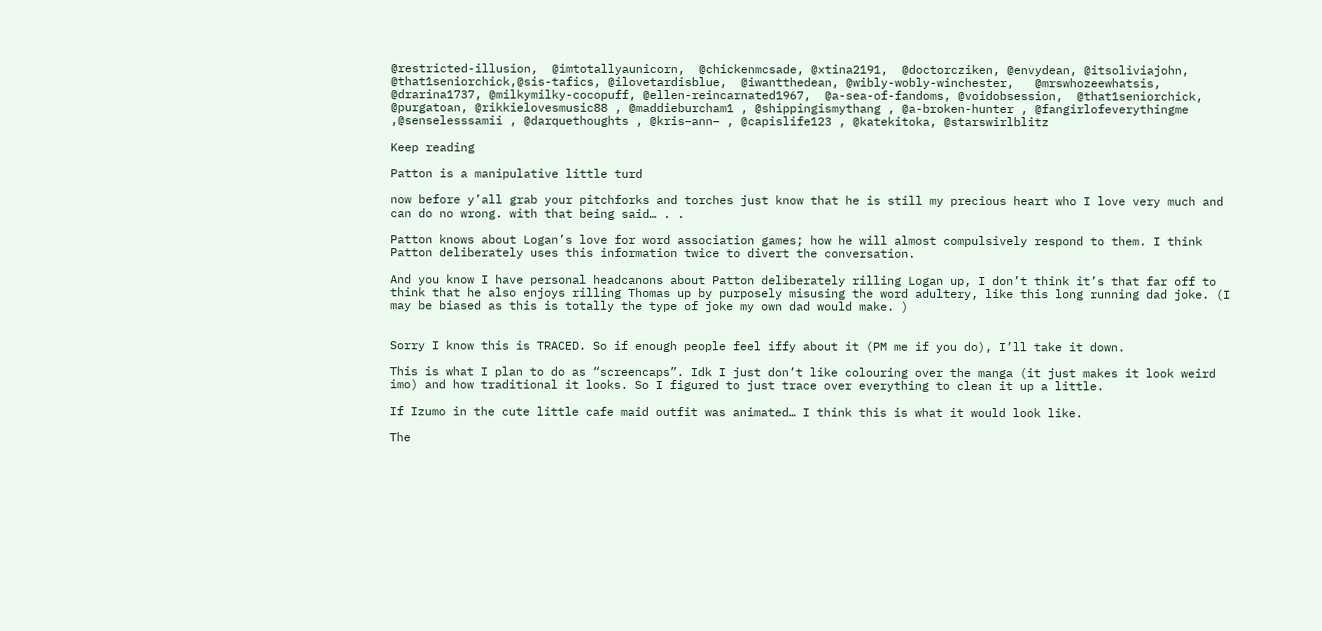@restricted-illusion,  @imtotallyaunicorn,  @chickenmcsade, @xtina2191,  @doctorcziken, @envydean, @itsoliviajohn,  @that1seniorchick,@sis-tafics, @ilovetardisblue,  @iwantthedean, @wibly-wobly-winchester,   @mrswhozeewhatsis, @drarina1737, @milkymilky-cocopuff, @ellen-reincarnated1967,  @a-sea-of-fandoms, @voidobsession,  @that1seniorchick, @purgatoan, @rikkielovesmusic88 , @maddieburcham1 , @shippingismythang , @a-broken-hunter , @fangirlofeverythingme ,@senselesssamii , @darquethoughts , @kris–ann– , @capislife123 , @katekitoka, @starswirlblitz

Keep reading

Patton is a manipulative little turd

now before y’all grab your pitchforks and torches just know that he is still my precious heart who I love very much and can do no wrong. with that being said… . .

Patton knows about Logan’s love for word association games; how he will almost compulsively respond to them. I think Patton deliberately uses this information twice to divert the conversation.

And you know I have personal headcanons about Patton deliberately rilling Logan up, I don’t think it’s that far off to think that he also enjoys rilling Thomas up by purposely misusing the word adultery, like this long running dad joke. (I may be biased as this is totally the type of joke my own dad would make. )


Sorry I know this is TRACED. So if enough people feel iffy about it (PM me if you do), I’ll take it down.

This is what I plan to do as “screencaps”. Idk I just don’t like colouring over the manga (it just makes it look weird imo) and how traditional it looks. So I figured to just trace over everything to clean it up a little.

If Izumo in the cute little cafe maid outfit was animated… I think this is what it would look like.

The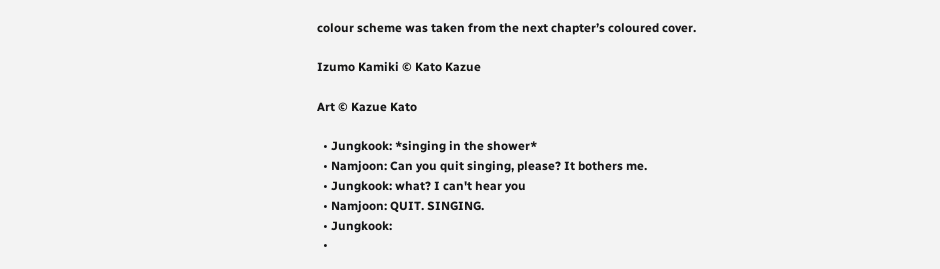colour scheme was taken from the next chapter’s coloured cover.

Izumo Kamiki © Kato Kazue

Art © Kazue Kato

  • Jungkook: *singing in the shower*
  • Namjoon: Can you quit singing, please? It bothers me.
  • Jungkook: what? I can't hear you
  • Namjoon: QUIT. SINGING.
  • Jungkook:
  •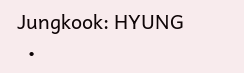Jungkook: HYUNG
  •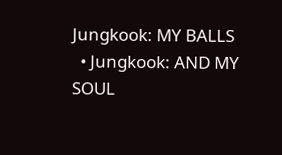Jungkook: MY BALLS
  • Jungkook: AND MY SOUL